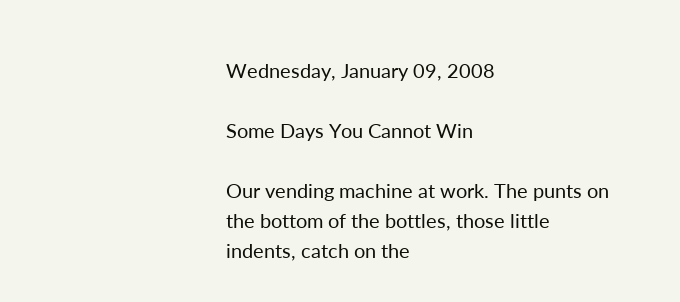Wednesday, January 09, 2008

Some Days You Cannot Win

Our vending machine at work. The punts on the bottom of the bottles, those little indents, catch on the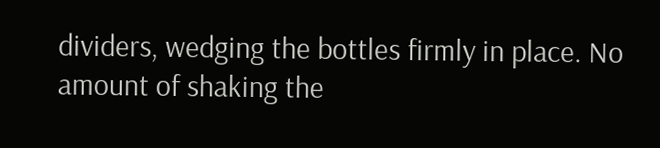dividers, wedging the bottles firmly in place. No amount of shaking the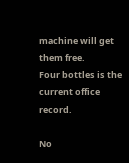machine will get them free.
Four bottles is the current office record.

No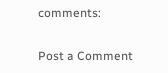comments:

Post a Comment